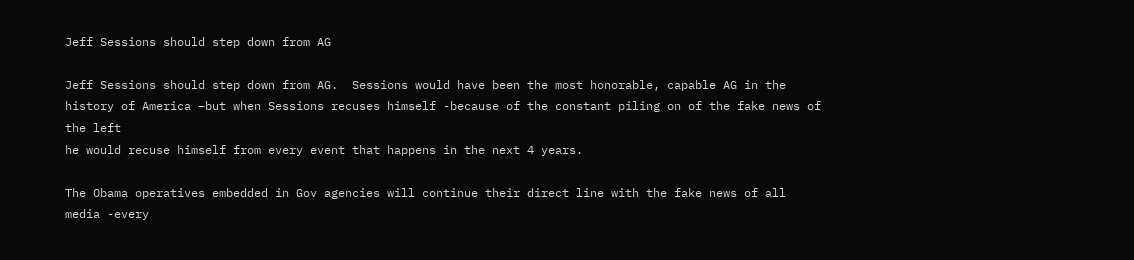Jeff Sessions should step down from AG

Jeff Sessions should step down from AG.  Sessions would have been the most honorable, capable AG in the history of America –but when Sessions recuses himself -because of the constant piling on of the fake news of the left
he would recuse himself from every event that happens in the next 4 years.

The Obama operatives embedded in Gov agencies will continue their direct line with the fake news of all media -every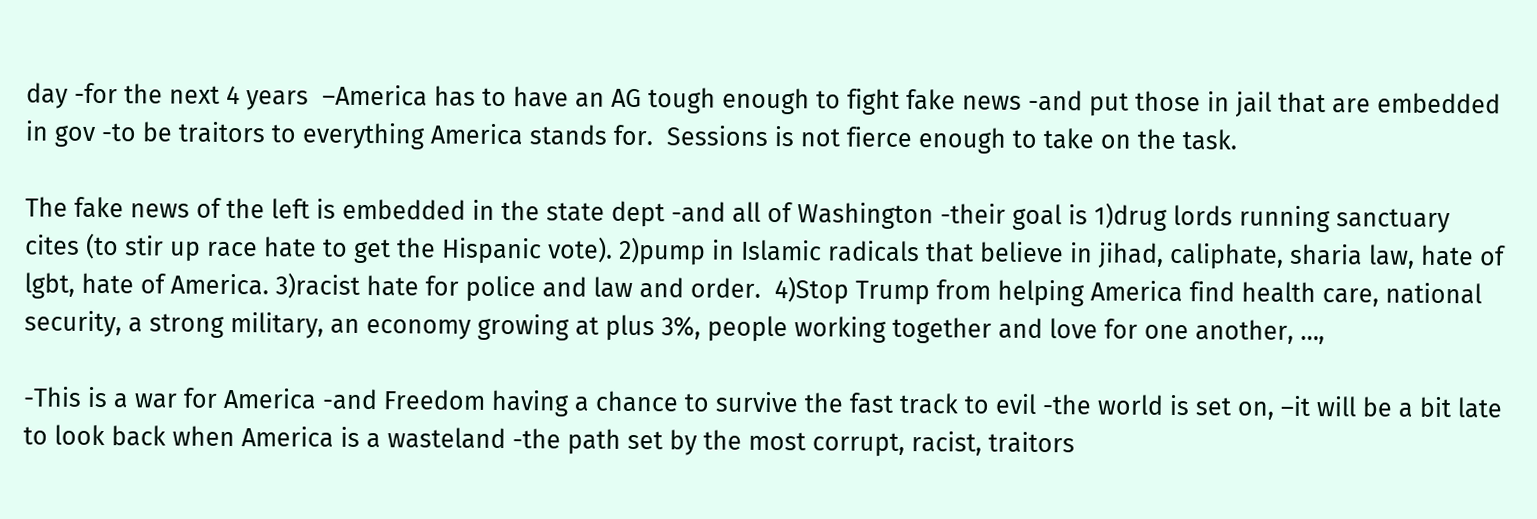day -for the next 4 years  –America has to have an AG tough enough to fight fake news -and put those in jail that are embedded in gov -to be traitors to everything America stands for.  Sessions is not fierce enough to take on the task.

The fake news of the left is embedded in the state dept -and all of Washington -their goal is 1)drug lords running sanctuary cites (to stir up race hate to get the Hispanic vote). 2)pump in Islamic radicals that believe in jihad, caliphate, sharia law, hate of lgbt, hate of America. 3)racist hate for police and law and order.  4)Stop Trump from helping America find health care, national security, a strong military, an economy growing at plus 3%, people working together and love for one another, …,

-This is a war for America -and Freedom having a chance to survive the fast track to evil -the world is set on, –it will be a bit late to look back when America is a wasteland -the path set by the most corrupt, racist, traitors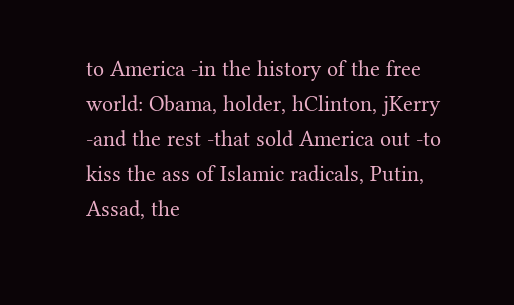to America -in the history of the free world: Obama, holder, hClinton, jKerry -and the rest -that sold America out -to kiss the ass of Islamic radicals, Putin, Assad, the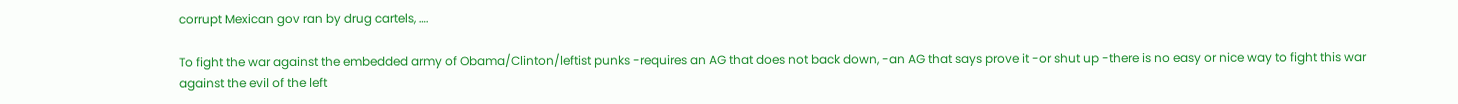corrupt Mexican gov ran by drug cartels, ….

To fight the war against the embedded army of Obama/Clinton/leftist punks -requires an AG that does not back down, -an AG that says prove it -or shut up -there is no easy or nice way to fight this war against the evil of the left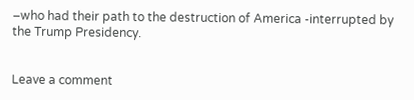–who had their path to the destruction of America -interrupted by the Trump Presidency.


Leave a comment